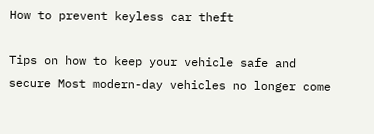How to prevent keyless car theft

Tips on how to keep your vehicle safe and secure Most modern-day vehicles no longer come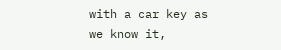with a car key as we know it,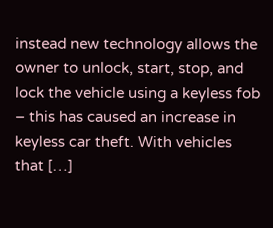instead new technology allows the owner to unlock, start, stop, and lock the vehicle using a keyless fob – this has caused an increase in keyless car theft. With vehicles that […]